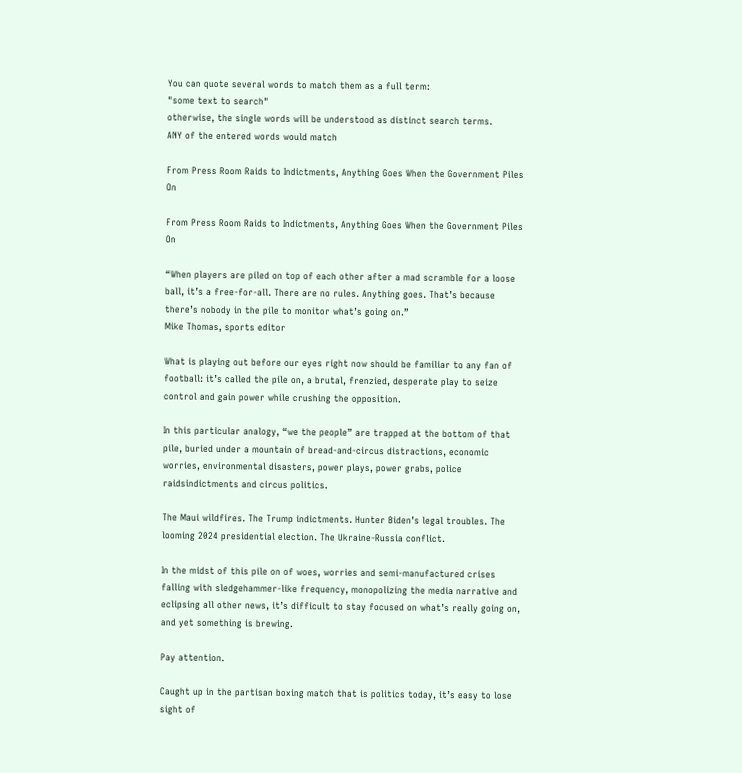You can quote several words to match them as a full term:
"some text to search"
otherwise, the single words will be understood as distinct search terms.
ANY of the entered words would match

From Press Room Raids to Indictments, Anything Goes When the Government Piles On

From Press Room Raids to Indictments, Anything Goes When the Government Piles On

“When players are piled on top of each other after a mad scramble for a loose ball, it’s a free-for-all. There are no rules. Anything goes. That’s because there’s nobody in the pile to monitor what’s going on.”
Mike Thomas, sports editor

What is playing out before our eyes right now should be familiar to any fan of football: it’s called the pile on, a brutal, frenzied, desperate play to seize control and gain power while crushing the opposition.

In this particular analogy, “we the people” are trapped at the bottom of that pile, buried under a mountain of bread-and-circus distractions, economic worries, environmental disasters, power plays, power grabs, police raidsindictments and circus politics.

The Maui wildfires. The Trump indictments. Hunter Biden’s legal troubles. The looming 2024 presidential election. The Ukraine-Russia conflict.

In the midst of this pile on of woes, worries and semi-manufactured crises falling with sledgehammer-like frequency, monopolizing the media narrative and eclipsing all other news, it’s difficult to stay focused on what’s really going on, and yet something is brewing.

Pay attention.

Caught up in the partisan boxing match that is politics today, it’s easy to lose sight of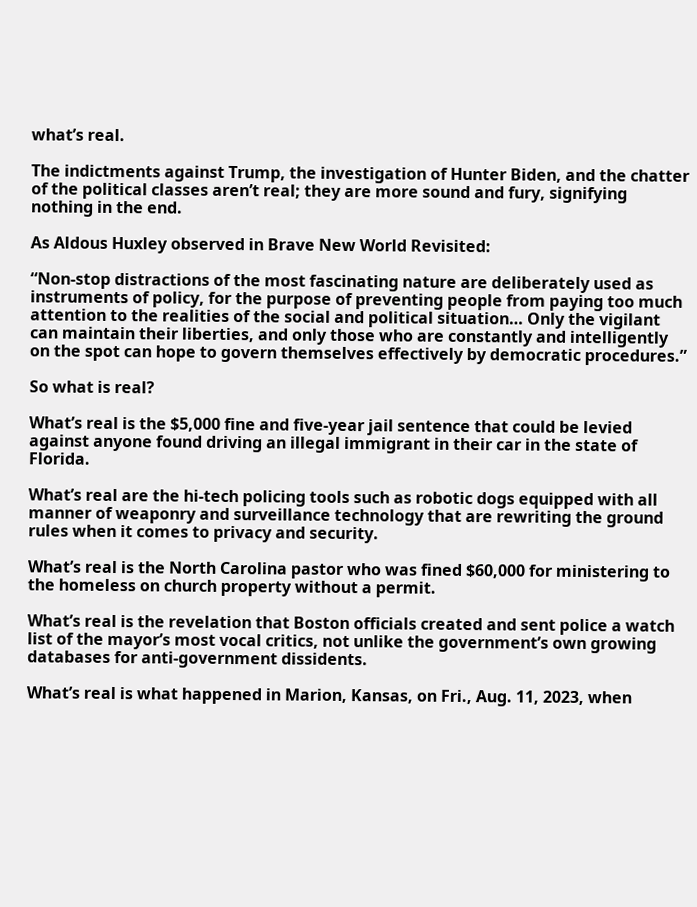what’s real.

The indictments against Trump, the investigation of Hunter Biden, and the chatter of the political classes aren’t real; they are more sound and fury, signifying nothing in the end.

As Aldous Huxley observed in Brave New World Revisited:

“Non-stop distractions of the most fascinating nature are deliberately used as instruments of policy, for the purpose of preventing people from paying too much attention to the realities of the social and political situation… Only the vigilant can maintain their liberties, and only those who are constantly and intelligently on the spot can hope to govern themselves effectively by democratic procedures.”

So what is real?

What’s real is the $5,000 fine and five-year jail sentence that could be levied against anyone found driving an illegal immigrant in their car in the state of Florida.

What’s real are the hi-tech policing tools such as robotic dogs equipped with all manner of weaponry and surveillance technology that are rewriting the ground rules when it comes to privacy and security.

What’s real is the North Carolina pastor who was fined $60,000 for ministering to the homeless on church property without a permit.

What’s real is the revelation that Boston officials created and sent police a watch list of the mayor’s most vocal critics, not unlike the government’s own growing databases for anti-government dissidents.

What’s real is what happened in Marion, Kansas, on Fri., Aug. 11, 2023, when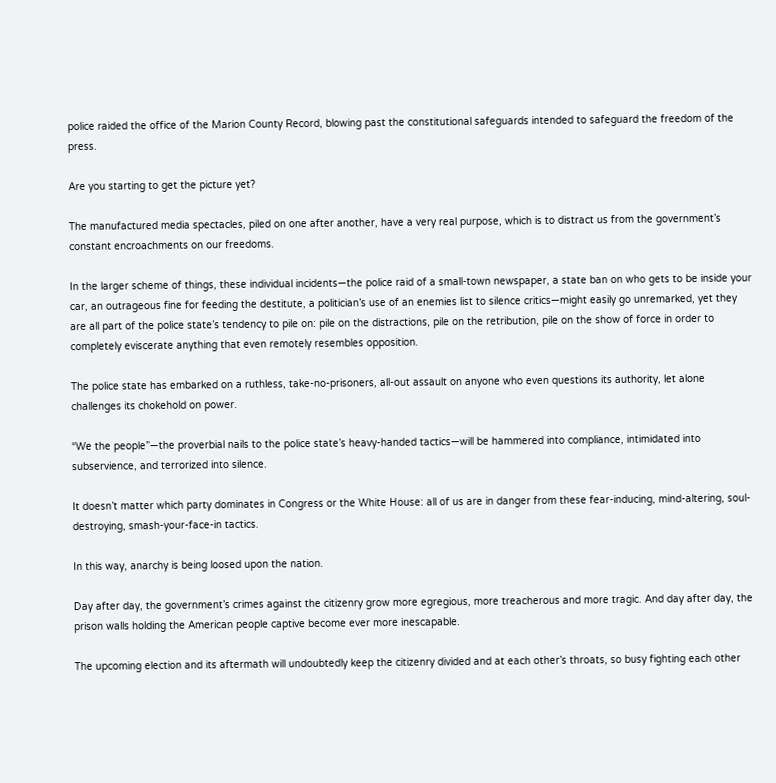police raided the office of the Marion County Record, blowing past the constitutional safeguards intended to safeguard the freedom of the press.

Are you starting to get the picture yet?

The manufactured media spectacles, piled on one after another, have a very real purpose, which is to distract us from the government’s constant encroachments on our freedoms.

In the larger scheme of things, these individual incidents—the police raid of a small-town newspaper, a state ban on who gets to be inside your car, an outrageous fine for feeding the destitute, a politician’s use of an enemies list to silence critics—might easily go unremarked, yet they are all part of the police state’s tendency to pile on: pile on the distractions, pile on the retribution, pile on the show of force in order to completely eviscerate anything that even remotely resembles opposition.

The police state has embarked on a ruthless, take-no-prisoners, all-out assault on anyone who even questions its authority, let alone challenges its chokehold on power.

“We the people”—the proverbial nails to the police state’s heavy-handed tactics—will be hammered into compliance, intimidated into subservience, and terrorized into silence.

It doesn’t matter which party dominates in Congress or the White House: all of us are in danger from these fear-inducing, mind-altering, soul-destroying, smash-your-face-in tactics.

In this way, anarchy is being loosed upon the nation.

Day after day, the government’s crimes against the citizenry grow more egregious, more treacherous and more tragic. And day after day, the prison walls holding the American people captive become ever more inescapable.

The upcoming election and its aftermath will undoubtedly keep the citizenry divided and at each other’s throats, so busy fighting each other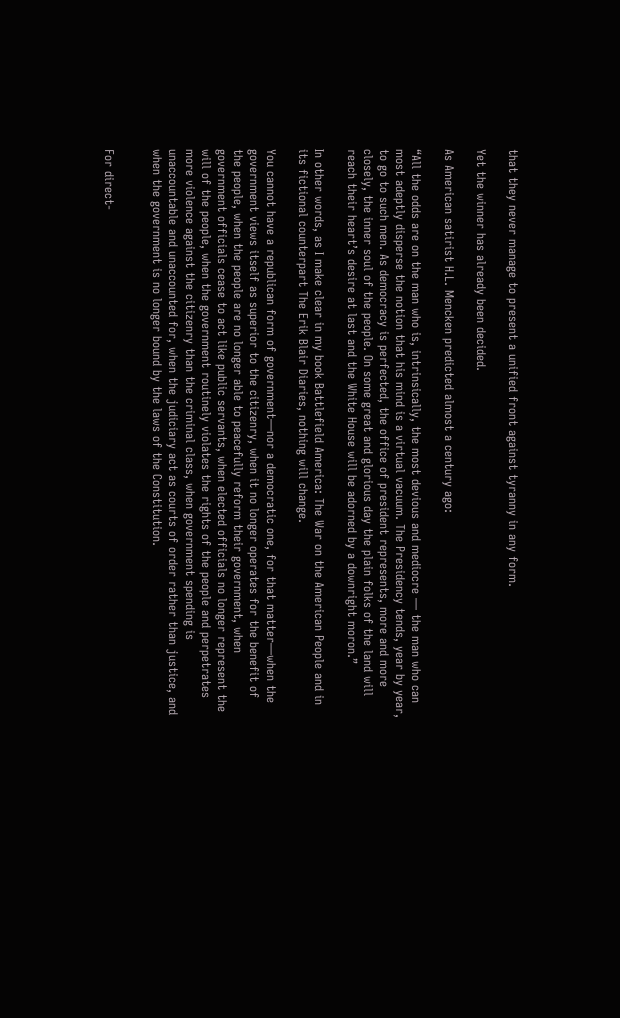that they never manage to present a unified front against tyranny in any form.

Yet the winner has already been decided.

As American satirist H.L. Mencken predicted almost a century ago:

“All the odds are on the man who is, intrinsically, the most devious and mediocre — the man who can most adeptly disperse the notion that his mind is a virtual vacuum. The Presidency tends, year by year, to go to such men. As democracy is perfected, the office of president represents, more and more closely, the inner soul of the people. On some great and glorious day the plain folks of the land will reach their heart’s desire at last and the White House will be adorned by a downright moron.”

In other words, as I make clear in my book Battlefield America: The War on the American People and in its fictional counterpart The Erik Blair Diaries, nothing will change.

You cannot have a republican form of government—nor a democratic one, for that matter—when the government views itself as superior to the citizenry, when it no longer operates for the benefit of the people, when the people are no longer able to peacefully reform their government, when government officials cease to act like public servants, when elected officials no longer represent the will of the people, when the government routinely violates the rights of the people and perpetrates more violence against the citizenry than the criminal class, when government spending is unaccountable and unaccounted for, when the judiciary act as courts of order rather than justice, and when the government is no longer bound by the laws of the Constitution.


For direct-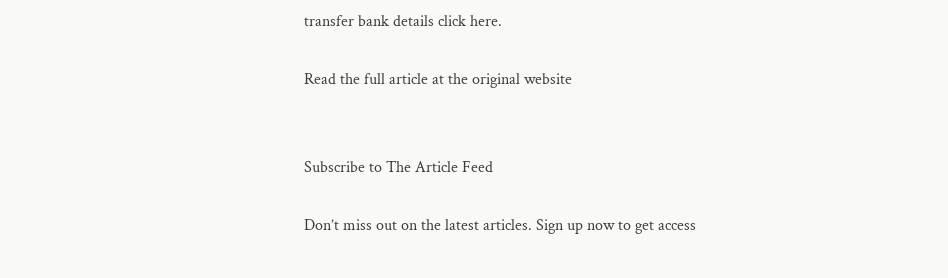transfer bank details click here.

Read the full article at the original website


Subscribe to The Article Feed

Don’t miss out on the latest articles. Sign up now to get access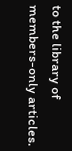to the library of members-only articles.